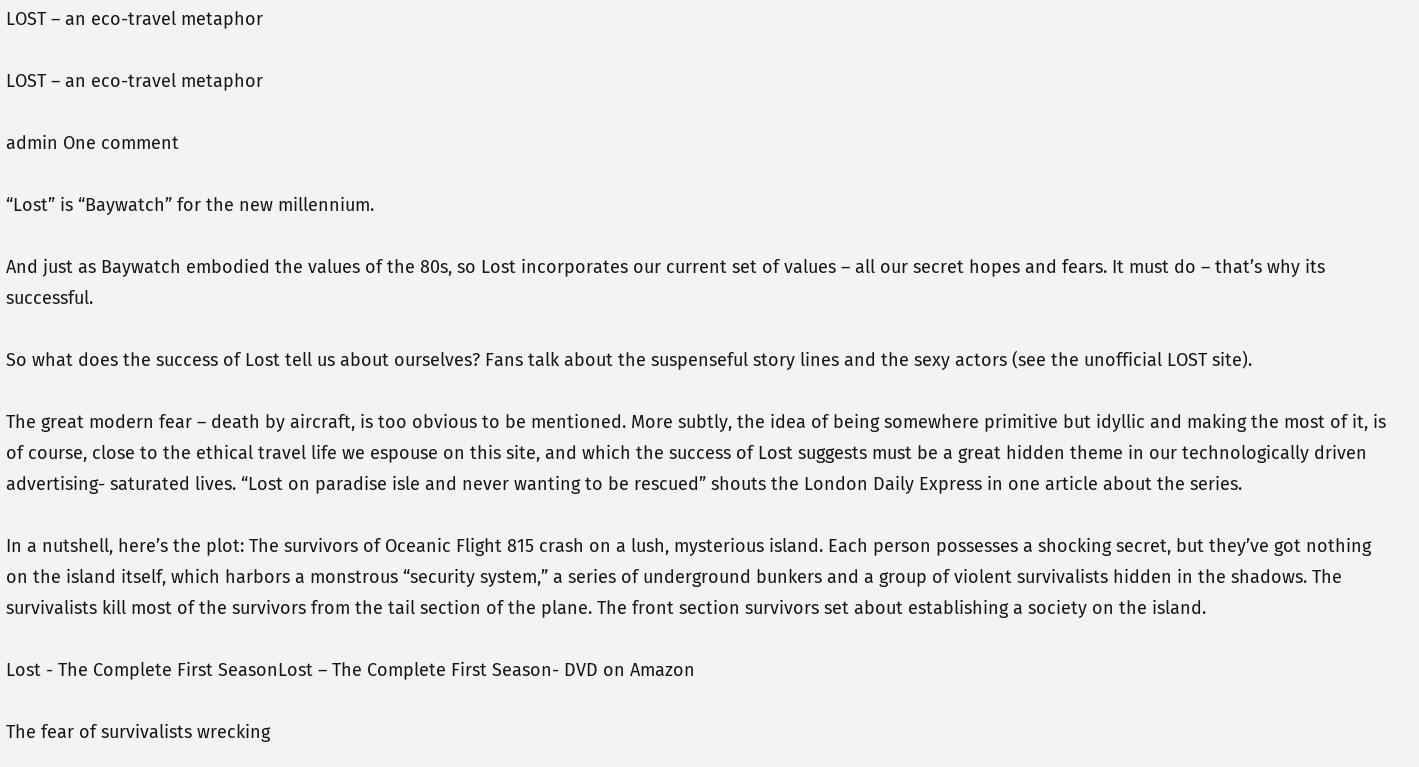LOST – an eco-travel metaphor

LOST – an eco-travel metaphor

admin One comment

“Lost” is “Baywatch” for the new millennium.

And just as Baywatch embodied the values of the 80s, so Lost incorporates our current set of values – all our secret hopes and fears. It must do – that’s why its successful.

So what does the success of Lost tell us about ourselves? Fans talk about the suspenseful story lines and the sexy actors (see the unofficial LOST site).

The great modern fear – death by aircraft, is too obvious to be mentioned. More subtly, the idea of being somewhere primitive but idyllic and making the most of it, is of course, close to the ethical travel life we espouse on this site, and which the success of Lost suggests must be a great hidden theme in our technologically driven advertising- saturated lives. “Lost on paradise isle and never wanting to be rescued” shouts the London Daily Express in one article about the series.

In a nutshell, here’s the plot: The survivors of Oceanic Flight 815 crash on a lush, mysterious island. Each person possesses a shocking secret, but they’ve got nothing on the island itself, which harbors a monstrous “security system,” a series of underground bunkers and a group of violent survivalists hidden in the shadows. The survivalists kill most of the survivors from the tail section of the plane. The front section survivors set about establishing a society on the island.

Lost - The Complete First SeasonLost – The Complete First Season- DVD on Amazon

The fear of survivalists wrecking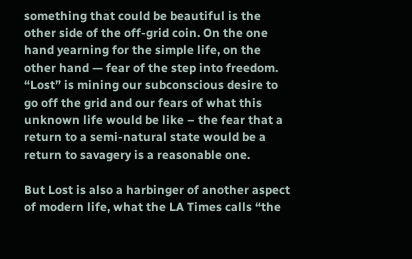something that could be beautiful is the other side of the off-grid coin. On the one hand yearning for the simple life, on the other hand — fear of the step into freedom. “Lost” is mining our subconscious desire to go off the grid and our fears of what this unknown life would be like – the fear that a return to a semi-natural state would be a return to savagery is a reasonable one.

But Lost is also a harbinger of another aspect of modern life, what the LA Times calls “the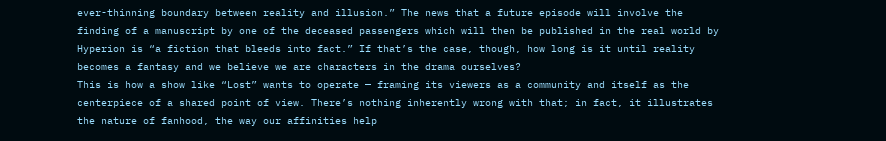ever-thinning boundary between reality and illusion.” The news that a future episode will involve the finding of a manuscript by one of the deceased passengers which will then be published in the real world by Hyperion is “a fiction that bleeds into fact.” If that’s the case, though, how long is it until reality becomes a fantasy and we believe we are characters in the drama ourselves?
This is how a show like “Lost” wants to operate — framing its viewers as a community and itself as the centerpiece of a shared point of view. There’s nothing inherently wrong with that; in fact, it illustrates the nature of fanhood, the way our affinities help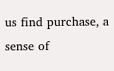us find purchase, a sense of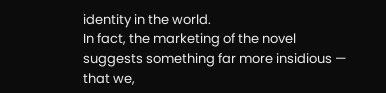identity in the world.
In fact, the marketing of the novel suggests something far more insidious — that we,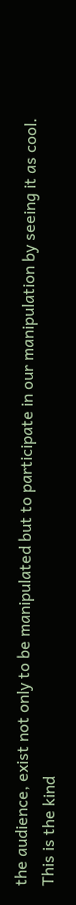the audience, exist not only to be manipulated but to participate in our manipulation by seeing it as cool. This is the kind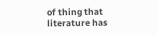of thing that literature has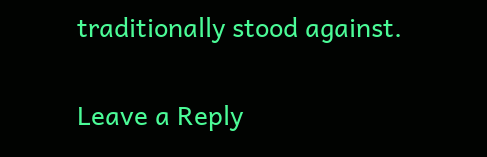traditionally stood against.

Leave a Reply